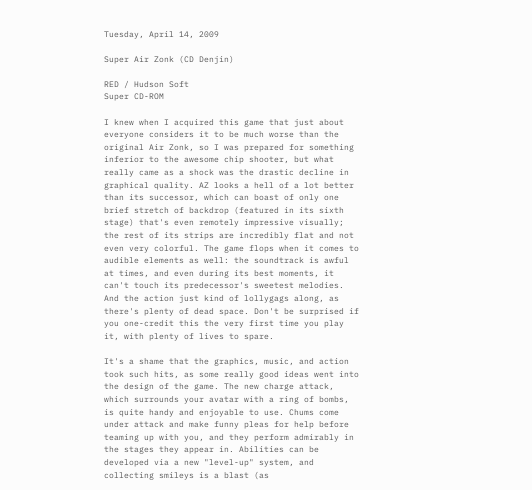Tuesday, April 14, 2009

Super Air Zonk (CD Denjin)

RED / Hudson Soft
Super CD-ROM

I knew when I acquired this game that just about everyone considers it to be much worse than the original Air Zonk, so I was prepared for something inferior to the awesome chip shooter, but what really came as a shock was the drastic decline in graphical quality. AZ looks a hell of a lot better than its successor, which can boast of only one brief stretch of backdrop (featured in its sixth stage) that's even remotely impressive visually; the rest of its strips are incredibly flat and not even very colorful. The game flops when it comes to audible elements as well: the soundtrack is awful at times, and even during its best moments, it can't touch its predecessor's sweetest melodies. And the action just kind of lollygags along, as there's plenty of dead space. Don't be surprised if you one-credit this the very first time you play it, with plenty of lives to spare.

It's a shame that the graphics, music, and action took such hits, as some really good ideas went into the design of the game. The new charge attack, which surrounds your avatar with a ring of bombs, is quite handy and enjoyable to use. Chums come under attack and make funny pleas for help before teaming up with you, and they perform admirably in the stages they appear in. Abilities can be developed via a new "level-up" system, and collecting smileys is a blast (as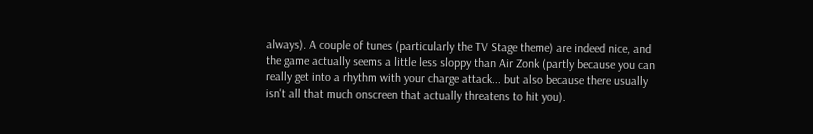always). A couple of tunes (particularly the TV Stage theme) are indeed nice, and the game actually seems a little less sloppy than Air Zonk (partly because you can really get into a rhythm with your charge attack... but also because there usually isn't all that much onscreen that actually threatens to hit you).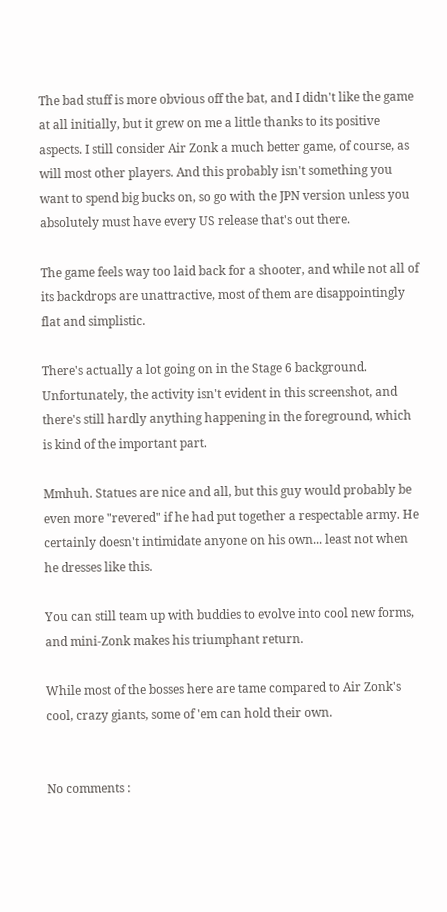The bad stuff is more obvious off the bat, and I didn't like the game at all initially, but it grew on me a little thanks to its positive aspects. I still consider Air Zonk a much better game, of course, as will most other players. And this probably isn't something you want to spend big bucks on, so go with the JPN version unless you absolutely must have every US release that's out there.

The game feels way too laid back for a shooter, and while not all of its backdrops are unattractive, most of them are disappointingly flat and simplistic.

There's actually a lot going on in the Stage 6 background. Unfortunately, the activity isn't evident in this screenshot, and there's still hardly anything happening in the foreground, which is kind of the important part.

Mmhuh. Statues are nice and all, but this guy would probably be even more "revered" if he had put together a respectable army. He certainly doesn't intimidate anyone on his own... least not when he dresses like this.

You can still team up with buddies to evolve into cool new forms, and mini-Zonk makes his triumphant return.

While most of the bosses here are tame compared to Air Zonk's cool, crazy giants, some of 'em can hold their own.


No comments :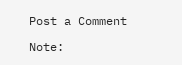Post a Comment

Note: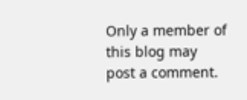Only a member of this blog may post a comment.